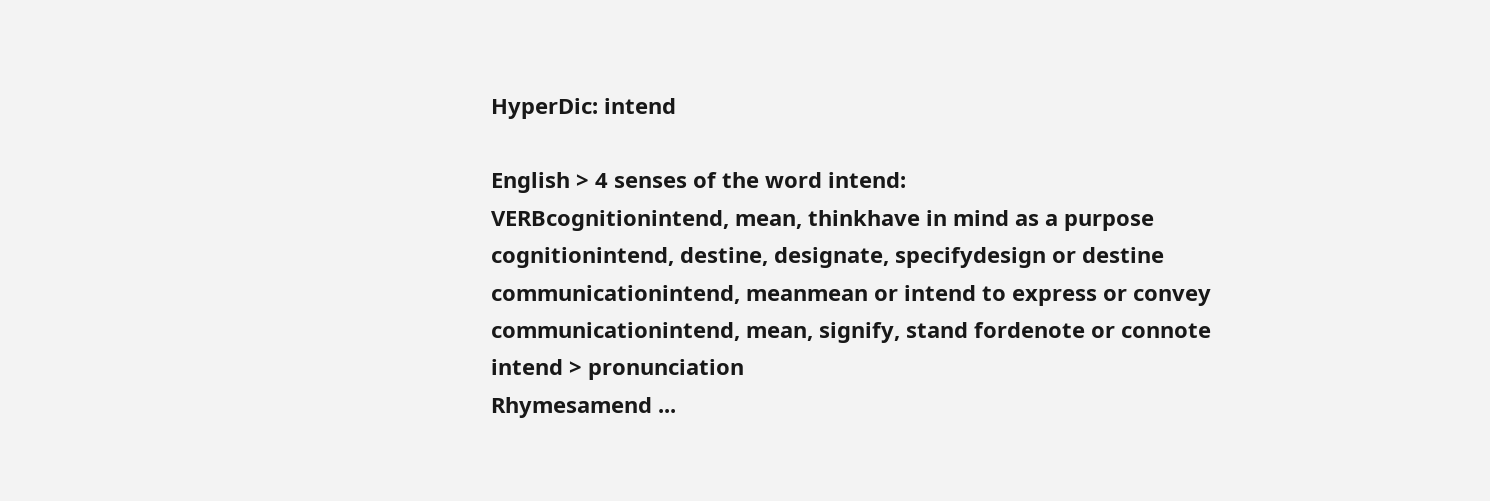HyperDic: intend

English > 4 senses of the word intend:
VERBcognitionintend, mean, thinkhave in mind as a purpose
cognitionintend, destine, designate, specifydesign or destine
communicationintend, meanmean or intend to express or convey
communicationintend, mean, signify, stand fordenote or connote
intend > pronunciation
Rhymesamend ...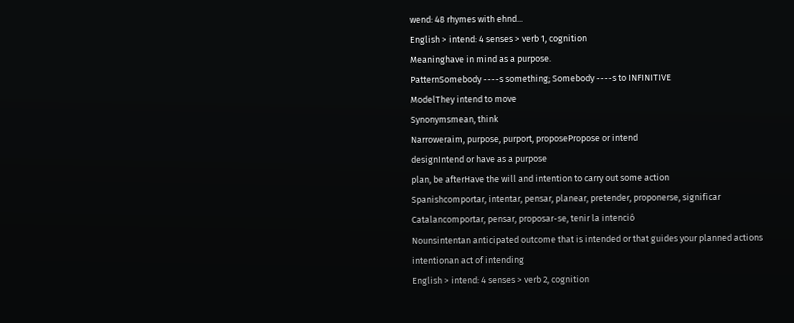wend: 48 rhymes with ehnd...
English > intend: 4 senses > verb 1, cognition
Meaninghave in mind as a purpose.
PatternSomebody ----s something; Somebody ----s to INFINITIVE
ModelThey intend to move
Synonymsmean, think
Narroweraim, purpose, purport, proposePropose or intend
designIntend or have as a purpose
plan, be afterHave the will and intention to carry out some action
Spanishcomportar, intentar, pensar, planear, pretender, proponerse, significar
Catalancomportar, pensar, proposar-se, tenir la intenció
Nounsintentan anticipated outcome that is intended or that guides your planned actions
intentionan act of intending
English > intend: 4 senses > verb 2, cognition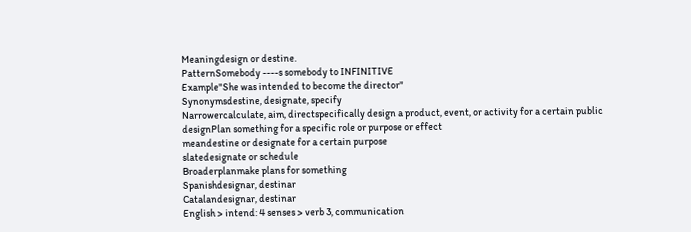Meaningdesign or destine.
PatternSomebody ----s somebody to INFINITIVE
Example"She was intended to become the director"
Synonymsdestine, designate, specify
Narrowercalculate, aim, directspecifically design a product, event, or activity for a certain public
designPlan something for a specific role or purpose or effect
meandestine or designate for a certain purpose
slatedesignate or schedule
Broaderplanmake plans for something
Spanishdesignar, destinar
Catalandesignar, destinar
English > intend: 4 senses > verb 3, communication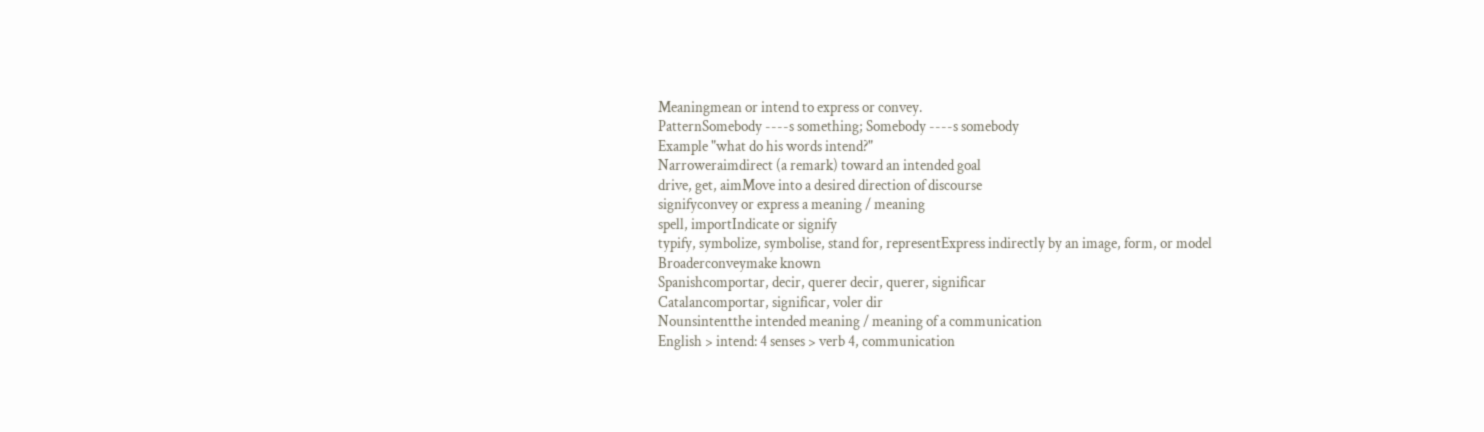Meaningmean or intend to express or convey.
PatternSomebody ----s something; Somebody ----s somebody
Example "what do his words intend?"
Narroweraimdirect (a remark) toward an intended goal
drive, get, aimMove into a desired direction of discourse
signifyconvey or express a meaning / meaning
spell, importIndicate or signify
typify, symbolize, symbolise, stand for, representExpress indirectly by an image, form, or model
Broaderconveymake known
Spanishcomportar, decir, querer decir, querer, significar
Catalancomportar, significar, voler dir
Nounsintentthe intended meaning / meaning of a communication
English > intend: 4 senses > verb 4, communication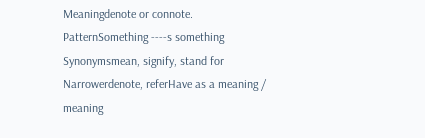Meaningdenote or connote.
PatternSomething ----s something
Synonymsmean, signify, stand for
Narrowerdenote, referHave as a meaning / meaning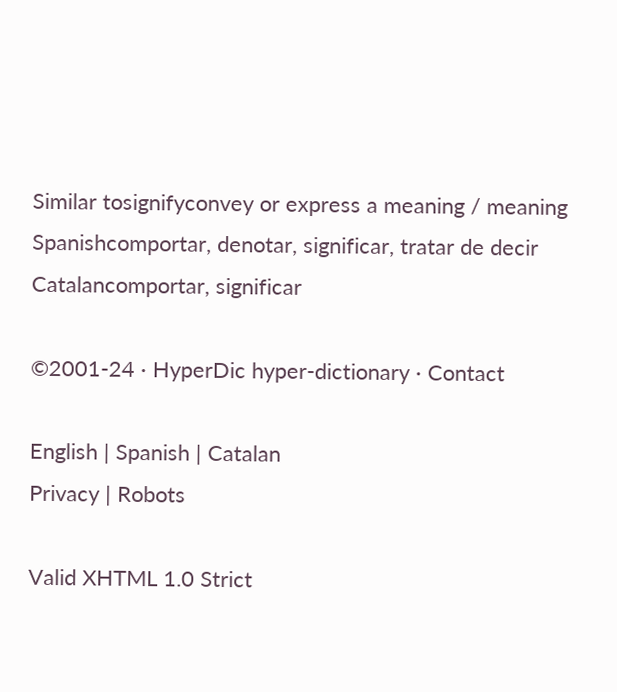Similar tosignifyconvey or express a meaning / meaning
Spanishcomportar, denotar, significar, tratar de decir
Catalancomportar, significar

©2001-24 · HyperDic hyper-dictionary · Contact

English | Spanish | Catalan
Privacy | Robots

Valid XHTML 1.0 Strict